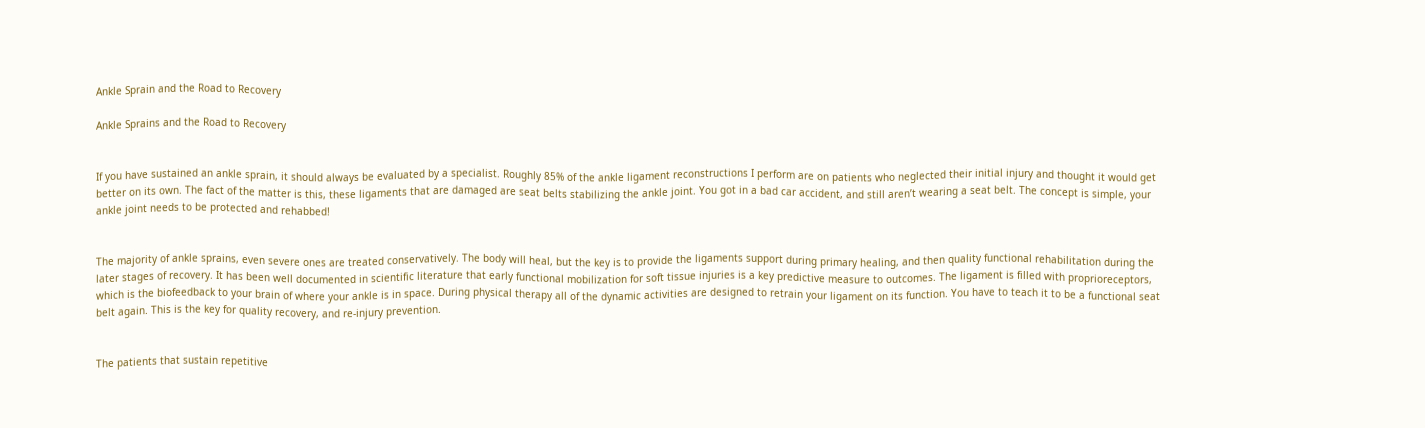Ankle Sprain and the Road to Recovery

Ankle Sprains and the Road to Recovery


If you have sustained an ankle sprain, it should always be evaluated by a specialist. Roughly 85% of the ankle ligament reconstructions I perform are on patients who neglected their initial injury and thought it would get better on its own. The fact of the matter is this, these ligaments that are damaged are seat belts stabilizing the ankle joint. You got in a bad car accident, and still aren’t wearing a seat belt. The concept is simple, your ankle joint needs to be protected and rehabbed!


The majority of ankle sprains, even severe ones are treated conservatively. The body will heal, but the key is to provide the ligaments support during primary healing, and then quality functional rehabilitation during the later stages of recovery. It has been well documented in scientific literature that early functional mobilization for soft tissue injuries is a key predictive measure to outcomes. The ligament is filled with proprioreceptors, which is the biofeedback to your brain of where your ankle is in space. During physical therapy all of the dynamic activities are designed to retrain your ligament on its function. You have to teach it to be a functional seat belt again. This is the key for quality recovery, and re-injury prevention.


The patients that sustain repetitive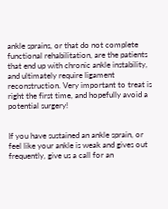ankle sprains, or that do not complete functional rehabilitation, are the patients that end up with chronic ankle instability, and ultimately require ligament reconstruction. Very important to treat is right the first time, and hopefully avoid a potential surgery!


If you have sustained an ankle sprain, or feel like your ankle is weak and gives out frequently, give us a call for an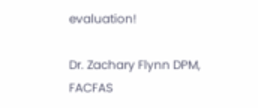evaluation!

Dr. Zachary Flynn DPM, FACFAS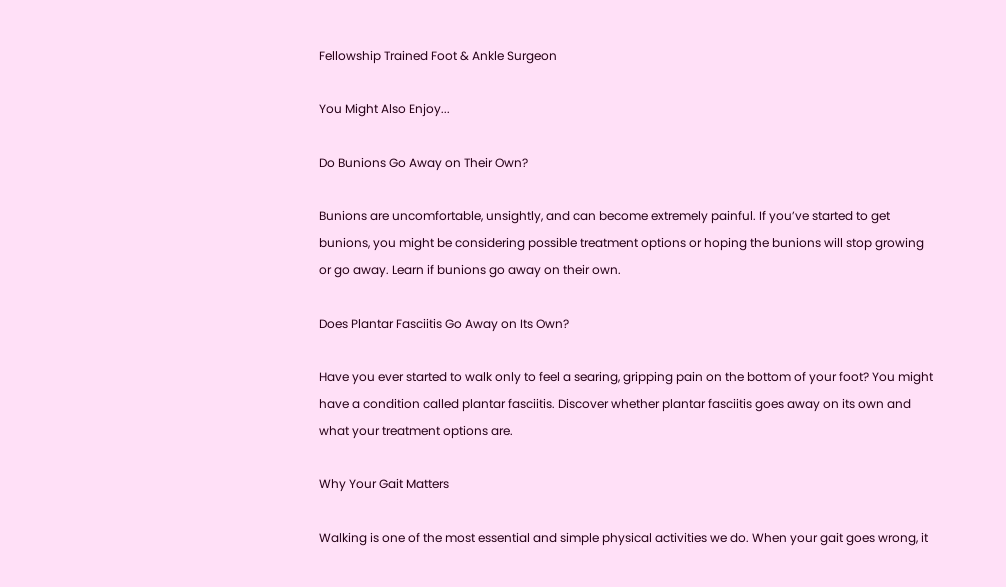Fellowship Trained Foot & Ankle Surgeon

You Might Also Enjoy...

Do Bunions Go Away on Their Own?

Bunions are uncomfortable, unsightly, and can become extremely painful. If you’ve started to get bunions, you might be considering possible treatment options or hoping the bunions will stop growing or go away. Learn if bunions go away on their own.

Does Plantar Fasciitis Go Away on Its Own?

Have you ever started to walk only to feel a searing, gripping pain on the bottom of your foot? You might have a condition called plantar fasciitis. Discover whether plantar fasciitis goes away on its own and what your treatment options are.

Why Your Gait Matters

Walking is one of the most essential and simple physical activities we do. When your gait goes wrong, it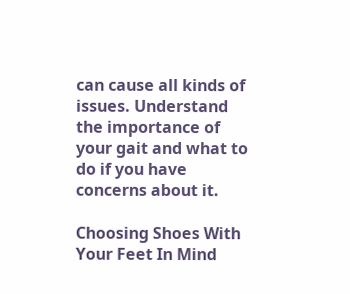can cause all kinds of issues. Understand the importance of your gait and what to do if you have concerns about it.

Choosing Shoes With Your Feet In Mind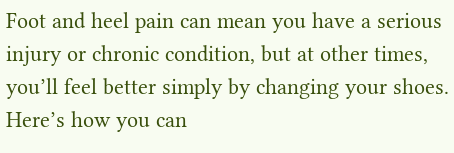Foot and heel pain can mean you have a serious injury or chronic condition, but at other times, you’ll feel better simply by changing your shoes. Here’s how you can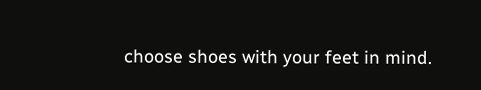choose shoes with your feet in mind.